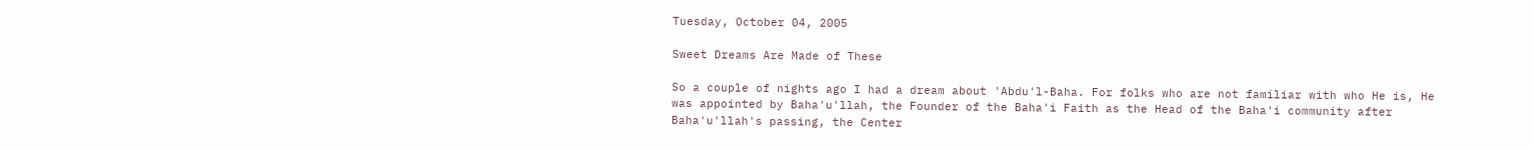Tuesday, October 04, 2005

Sweet Dreams Are Made of These

So a couple of nights ago I had a dream about 'Abdu'l-Baha. For folks who are not familiar with who He is, He was appointed by Baha'u'llah, the Founder of the Baha'i Faith as the Head of the Baha'i community after Baha'u'llah's passing, the Center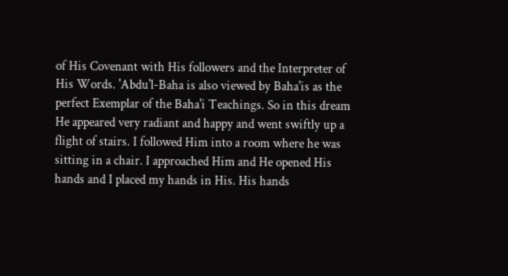of His Covenant with His followers and the Interpreter of His Words. 'Abdu'l-Baha is also viewed by Baha'is as the perfect Exemplar of the Baha'i Teachings. So in this dream He appeared very radiant and happy and went swiftly up a flight of stairs. I followed Him into a room where he was sitting in a chair. I approached Him and He opened His hands and I placed my hands in His. His hands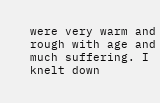were very warm and rough with age and much suffering. I knelt down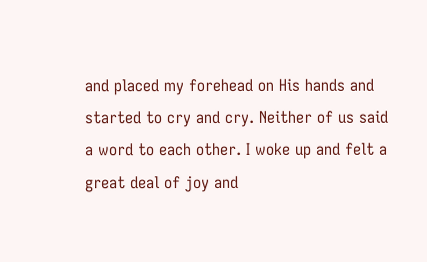and placed my forehead on His hands and started to cry and cry. Neither of us said a word to each other. I woke up and felt a great deal of joy and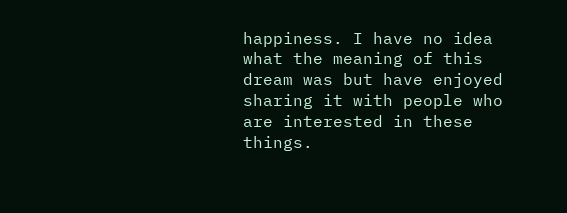happiness. I have no idea what the meaning of this dream was but have enjoyed sharing it with people who are interested in these things.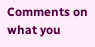Comments on what you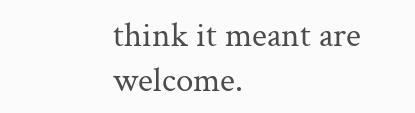think it meant are welcome.